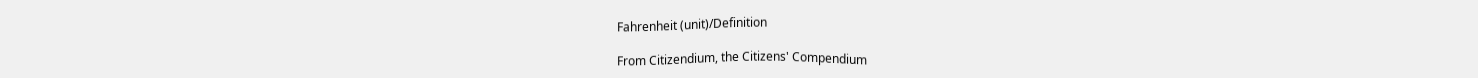Fahrenheit (unit)/Definition

From Citizendium, the Citizens' Compendium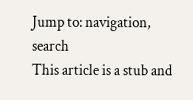Jump to: navigation, search
This article is a stub and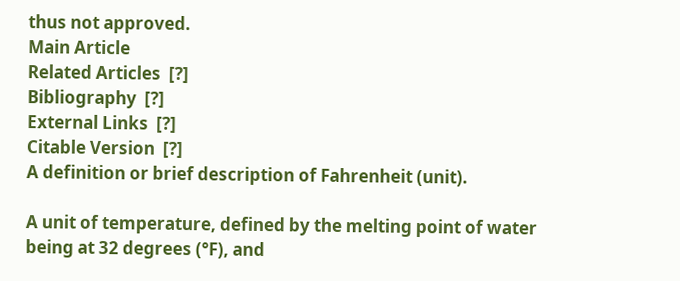thus not approved.
Main Article
Related Articles  [?]
Bibliography  [?]
External Links  [?]
Citable Version  [?]
A definition or brief description of Fahrenheit (unit).

A unit of temperature, defined by the melting point of water being at 32 degrees (°F), and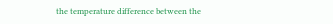the temperature difference between the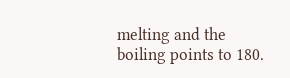melting and the boiling points to 180.